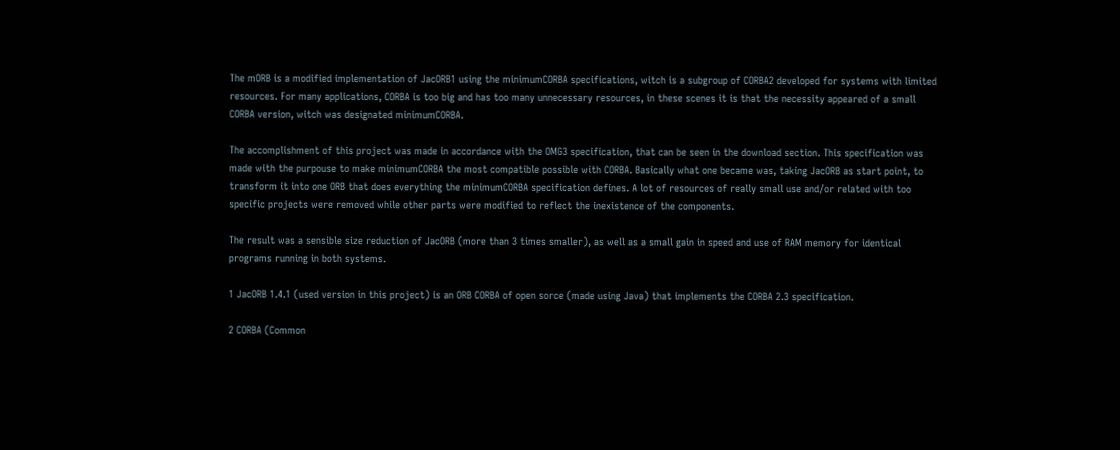The mORB is a modified implementation of JacORB1 using the minimumCORBA specifications, witch is a subgroup of CORBA2 developed for systems with limited resources. For many applications, CORBA is too big and has too many unnecessary resources, in these scenes it is that the necessity appeared of a small CORBA version, witch was designated minimumCORBA.

The accomplishment of this project was made in accordance with the OMG3 specification, that can be seen in the download section. This specification was made with the purpouse to make minimumCORBA the most compatible possible with CORBA. Basically what one became was, taking JacORB as start point, to transform it into one ORB that does everything the minimumCORBA specification defines. A lot of resources of really small use and/or related with too specific projects were removed while other parts were modified to reflect the inexistence of the components.

The result was a sensible size reduction of JacORB (more than 3 times smaller), as well as a small gain in speed and use of RAM memory for identical programs running in both systems.

1 JacORB 1.4.1 (used version in this project) is an ORB CORBA of open sorce (made using Java) that implements the CORBA 2.3 specification.

2 CORBA (Common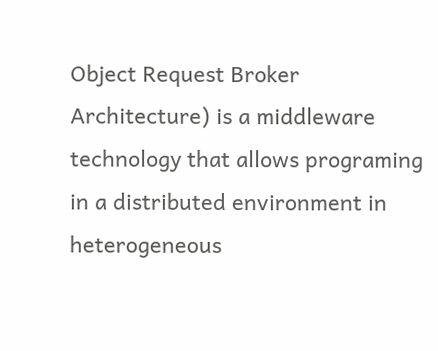Object Request Broker Architecture) is a middleware technology that allows programing in a distributed environment in heterogeneous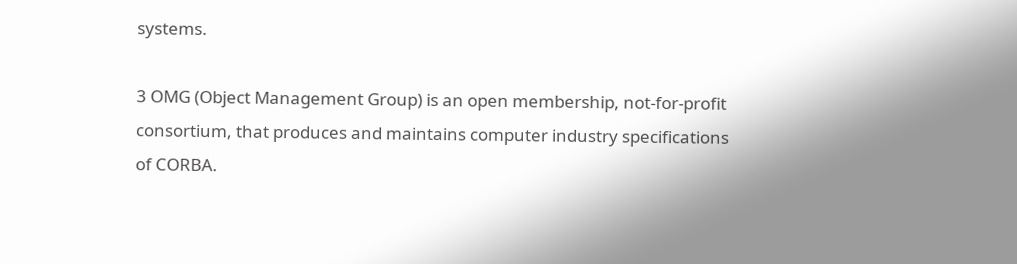systems.

3 OMG (Object Management Group) is an open membership, not-for-profit consortium, that produces and maintains computer industry specifications of CORBA.